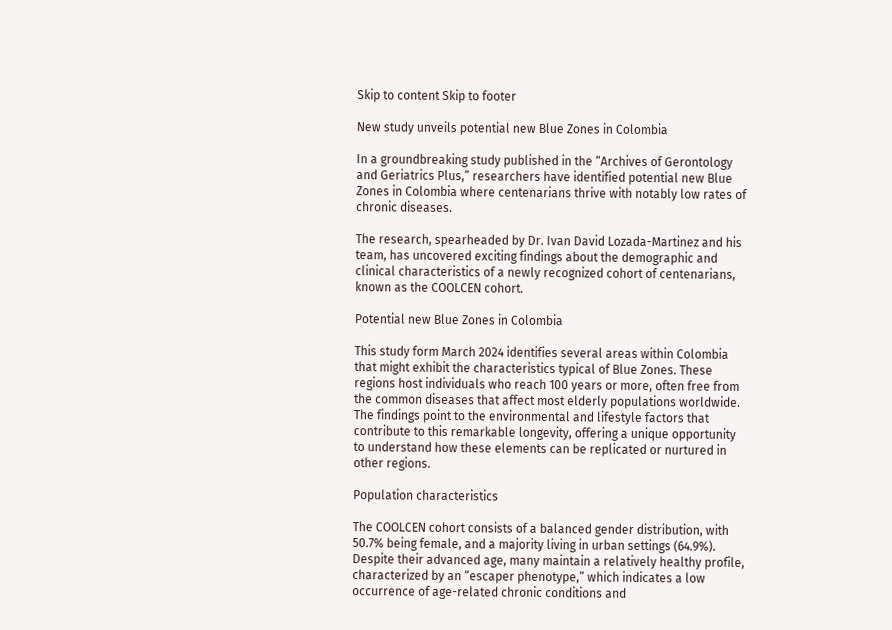Skip to content Skip to footer

New study unveils potential new Blue Zones in Colombia

In a groundbreaking study published in the “Archives of Gerontology and Geriatrics Plus,” researchers have identified potential new Blue Zones in Colombia where centenarians thrive with notably low rates of chronic diseases.

The research, spearheaded by Dr. Ivan David Lozada-Martinez and his team, has uncovered exciting findings about the demographic and clinical characteristics of a newly recognized cohort of centenarians, known as the COOLCEN cohort.

Potential new Blue Zones in Colombia

This study form March 2024 identifies several areas within Colombia that might exhibit the characteristics typical of Blue Zones. These regions host individuals who reach 100 years or more, often free from the common diseases that affect most elderly populations worldwide. The findings point to the environmental and lifestyle factors that contribute to this remarkable longevity, offering a unique opportunity to understand how these elements can be replicated or nurtured in other regions.

Population characteristics

The COOLCEN cohort consists of a balanced gender distribution, with 50.7% being female, and a majority living in urban settings (64.9%). Despite their advanced age, many maintain a relatively healthy profile, characterized by an “escaper phenotype,” which indicates a low occurrence of age-related chronic conditions and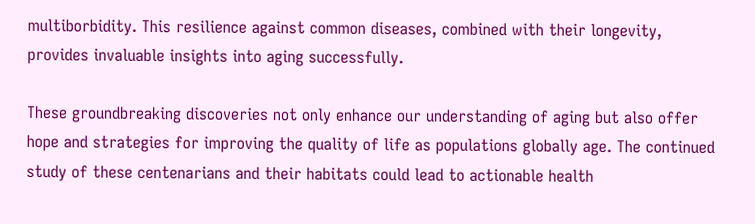multiborbidity. This resilience against common diseases, combined with their longevity, provides invaluable insights into aging successfully.

These groundbreaking discoveries not only enhance our understanding of aging but also offer hope and strategies for improving the quality of life as populations globally age. The continued study of these centenarians and their habitats could lead to actionable health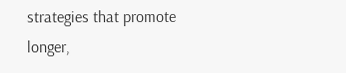strategies that promote longer,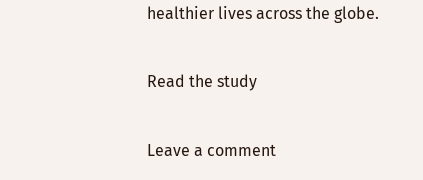healthier lives across the globe.

Read the study

Leave a comment